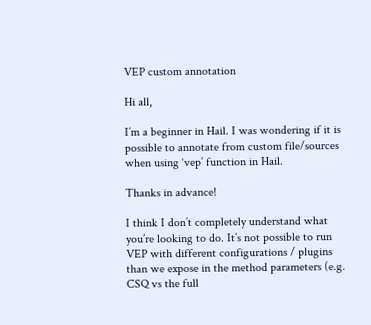VEP custom annotation

Hi all,

I’m a beginner in Hail. I was wondering if it is possible to annotate from custom file/sources when using ‘vep’ function in Hail.

Thanks in advance!

I think I don’t completely understand what you’re looking to do. It’s not possible to run VEP with different configurations / plugins than we expose in the method parameters (e.g. CSQ vs the full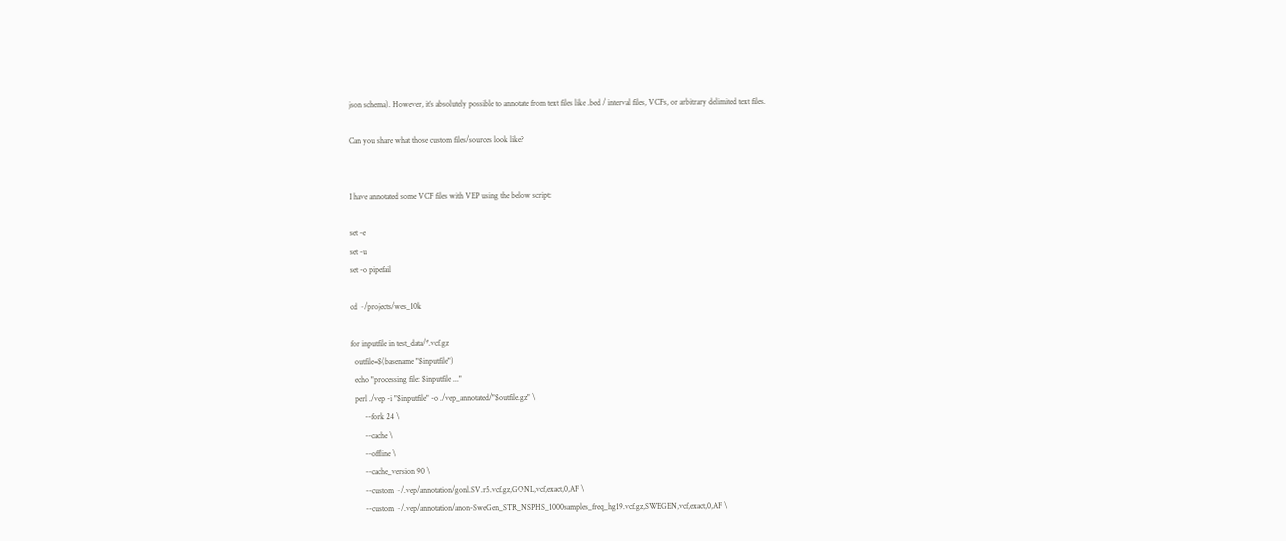json schema). However, it’s absolutely possible to annotate from text files like .bed / interval files, VCFs, or arbitrary delimited text files.

Can you share what those custom files/sources look like?


I have annotated some VCF files with VEP using the below script:

set -e
set -u
set -o pipefail

cd ~/projects/wes_10k

for inputfile in test_data/*.vcf.gz
  outfile=$(basename "$inputfile")
  echo "processing file: $inputfile ..."
  perl ./vep -i "$inputfile" -o ./vep_annotated/"$outfile.gz" \
       --fork 24 \
       --cache \
       --offline \
       --cache_version 90 \
       --custom ~/.vep/annotation/gonl.SV.r5.vcf.gz,GONL,vcf,exact,0,AF \
       --custom ~/.vep/annotation/anon-SweGen_STR_NSPHS_1000samples_freq_hg19.vcf.gz,SWEGEN,vcf,exact,0,AF \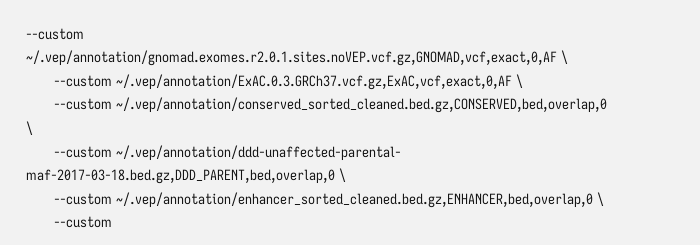--custom ~/.vep/annotation/gnomad.exomes.r2.0.1.sites.noVEP.vcf.gz,GNOMAD,vcf,exact,0,AF \
       --custom ~/.vep/annotation/ExAC.0.3.GRCh37.vcf.gz,ExAC,vcf,exact,0,AF \
       --custom ~/.vep/annotation/conserved_sorted_cleaned.bed.gz,CONSERVED,bed,overlap,0 \
       --custom ~/.vep/annotation/ddd-unaffected-parental-maf-2017-03-18.bed.gz,DDD_PARENT,bed,overlap,0 \
       --custom ~/.vep/annotation/enhancer_sorted_cleaned.bed.gz,ENHANCER,bed,overlap,0 \
       --custom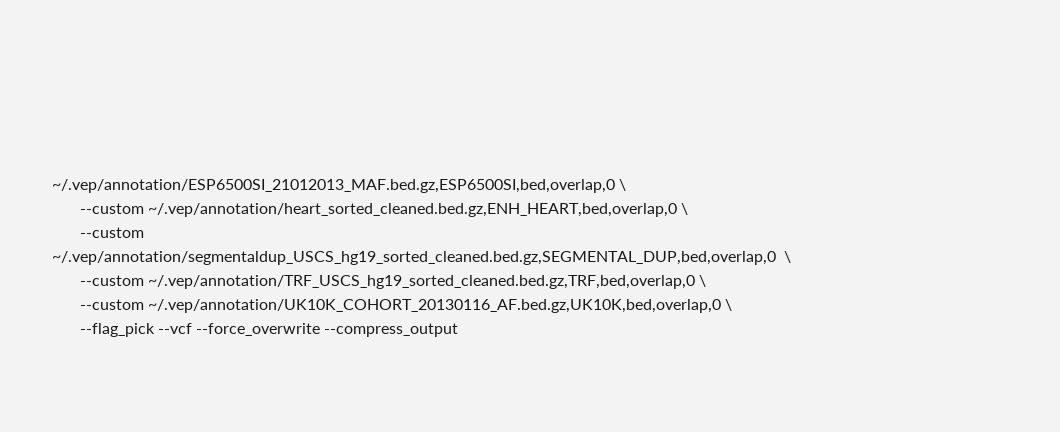~/.vep/annotation/ESP6500SI_21012013_MAF.bed.gz,ESP6500SI,bed,overlap,0 \
       --custom ~/.vep/annotation/heart_sorted_cleaned.bed.gz,ENH_HEART,bed,overlap,0 \
       --custom ~/.vep/annotation/segmentaldup_USCS_hg19_sorted_cleaned.bed.gz,SEGMENTAL_DUP,bed,overlap,0  \
       --custom ~/.vep/annotation/TRF_USCS_hg19_sorted_cleaned.bed.gz,TRF,bed,overlap,0 \
       --custom ~/.vep/annotation/UK10K_COHORT_20130116_AF.bed.gz,UK10K,bed,overlap,0 \
       --flag_pick --vcf --force_overwrite --compress_output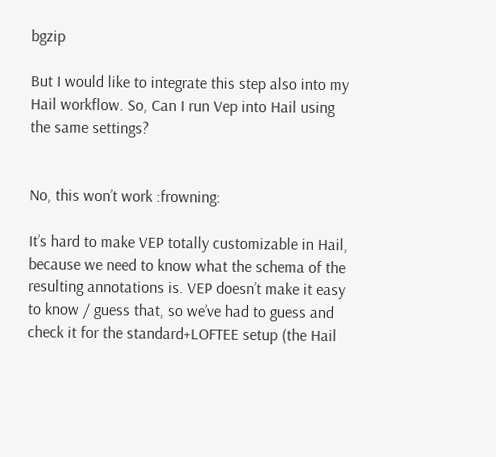bgzip

But I would like to integrate this step also into my Hail workflow. So, Can I run Vep into Hail using the same settings?


No, this won’t work :frowning:

It’s hard to make VEP totally customizable in Hail, because we need to know what the schema of the resulting annotations is. VEP doesn’t make it easy to know / guess that, so we’ve had to guess and check it for the standard+LOFTEE setup (the Hail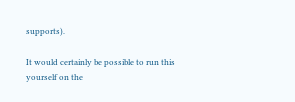supports).

It would certainly be possible to run this yourself on the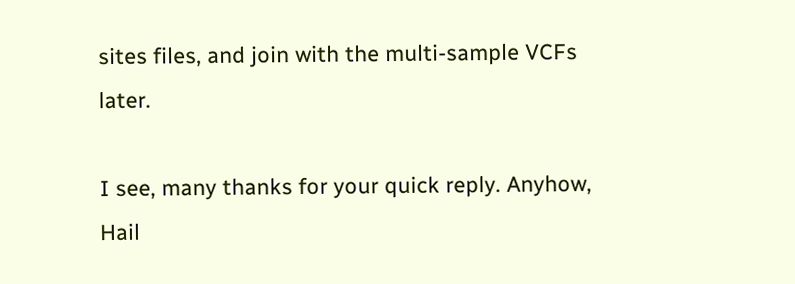sites files, and join with the multi-sample VCFs later.

I see, many thanks for your quick reply. Anyhow, Hail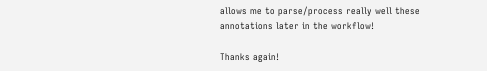allows me to parse/process really well these annotations later in the workflow!

Thanks again!